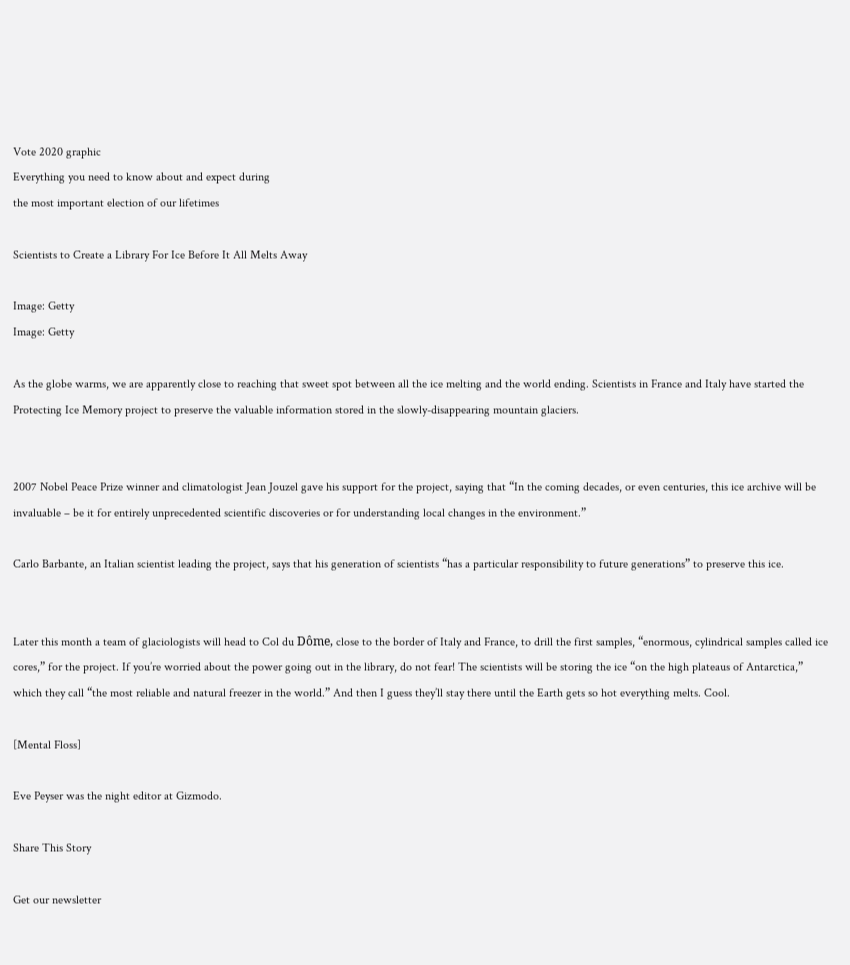Vote 2020 graphic
Everything you need to know about and expect during
the most important election of our lifetimes

Scientists to Create a Library For Ice Before It All Melts Away

Image: Getty
Image: Getty

As the globe warms, we are apparently close to reaching that sweet spot between all the ice melting and the world ending. Scientists in France and Italy have started the Protecting Ice Memory project to preserve the valuable information stored in the slowly-disappearing mountain glaciers.


2007 Nobel Peace Prize winner and climatologist Jean Jouzel gave his support for the project, saying that “In the coming decades, or even centuries, this ice archive will be invaluable – be it for entirely unprecedented scientific discoveries or for understanding local changes in the environment.”

Carlo Barbante, an Italian scientist leading the project, says that his generation of scientists “has a particular responsibility to future generations” to preserve this ice.


Later this month a team of glaciologists will head to Col du Dôme, close to the border of Italy and France, to drill the first samples, “enormous, cylindrical samples called ice cores,” for the project. If you’re worried about the power going out in the library, do not fear! The scientists will be storing the ice “on the high plateaus of Antarctica,” which they call “the most reliable and natural freezer in the world.” And then I guess they’ll stay there until the Earth gets so hot everything melts. Cool.

[Mental Floss]

Eve Peyser was the night editor at Gizmodo.

Share This Story

Get our newsletter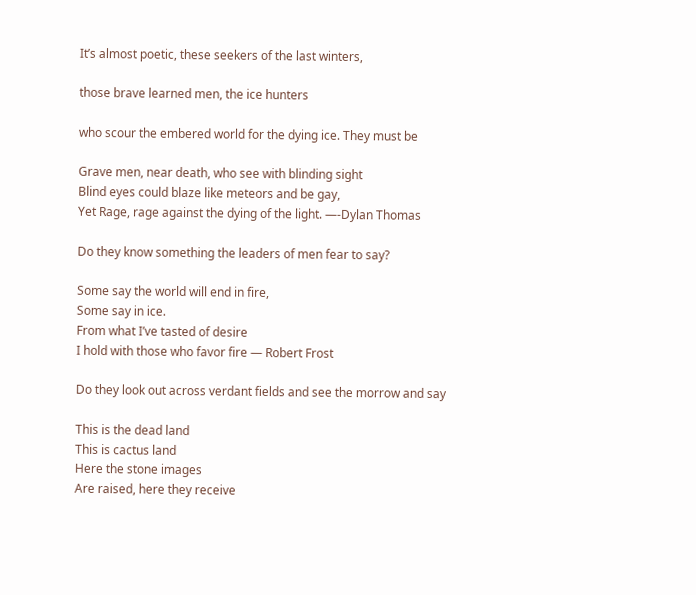It’s almost poetic, these seekers of the last winters,

those brave learned men, the ice hunters

who scour the embered world for the dying ice. They must be

Grave men, near death, who see with blinding sight
Blind eyes could blaze like meteors and be gay,
Yet Rage, rage against the dying of the light. —-Dylan Thomas

Do they know something the leaders of men fear to say?

Some say the world will end in fire,
Some say in ice.
From what I’ve tasted of desire
I hold with those who favor fire — Robert Frost

Do they look out across verdant fields and see the morrow and say

This is the dead land
This is cactus land
Here the stone images
Are raised, here they receive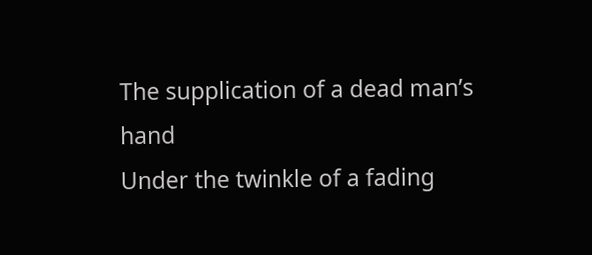The supplication of a dead man’s hand
Under the twinkle of a fading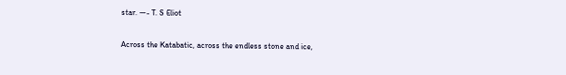star. —- T. S Eliot

Across the Katabatic, across the endless stone and ice,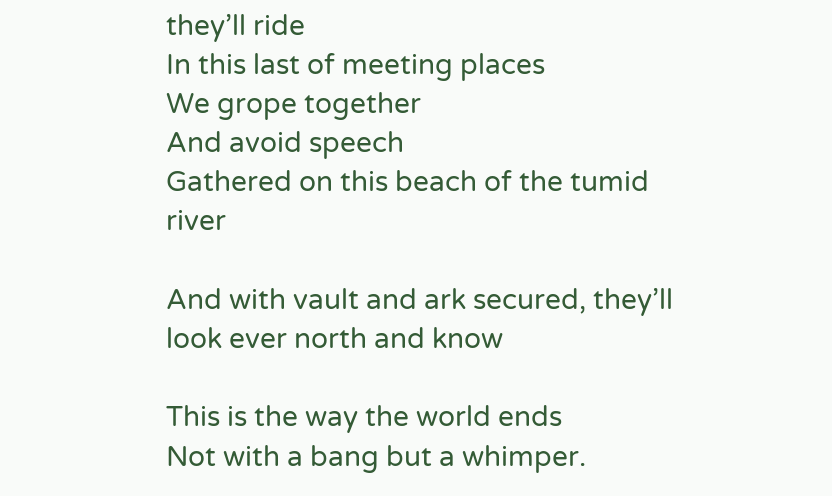they’ll ride
In this last of meeting places
We grope together
And avoid speech
Gathered on this beach of the tumid river

And with vault and ark secured, they’ll look ever north and know

This is the way the world ends
Not with a bang but a whimper.